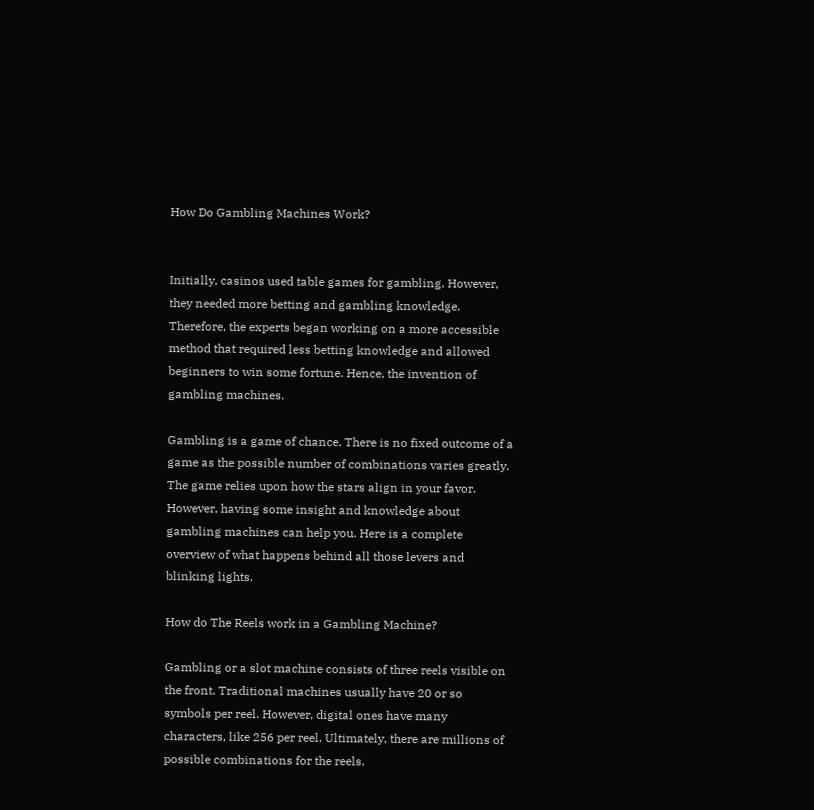How Do Gambling Machines Work?


Initially, casinos used table games for gambling. However, they needed more betting and gambling knowledge. Therefore, the experts began working on a more accessible method that required less betting knowledge and allowed beginners to win some fortune. Hence, the invention of gambling machines.

Gambling is a game of chance. There is no fixed outcome of a game as the possible number of combinations varies greatly. The game relies upon how the stars align in your favor. However, having some insight and knowledge about gambling machines can help you. Here is a complete overview of what happens behind all those levers and blinking lights.

How do The Reels work in a Gambling Machine?

Gambling or a slot machine consists of three reels visible on the front. Traditional machines usually have 20 or so symbols per reel. However, digital ones have many characters, like 256 per reel. Ultimately, there are millions of possible combinations for the reels.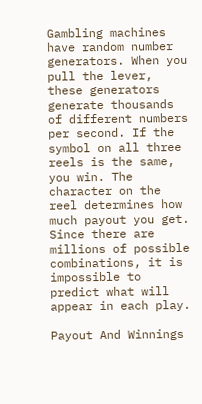Gambling machines have random number generators. When you pull the lever, these generators generate thousands of different numbers per second. If the symbol on all three reels is the same, you win. The character on the reel determines how much payout you get. Since there are millions of possible combinations, it is impossible to predict what will appear in each play.

Payout And Winnings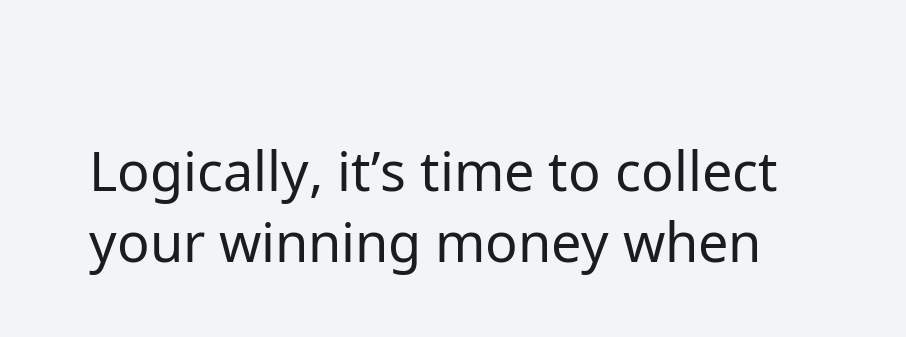Logically, it’s time to collect your winning money when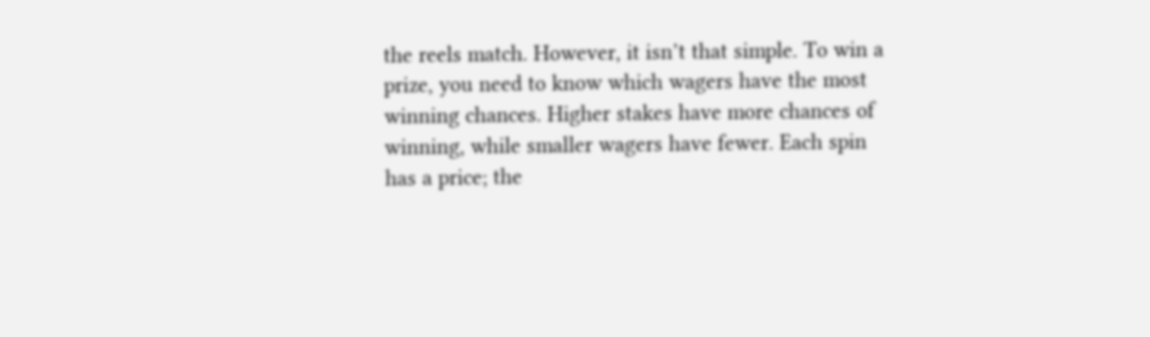the reels match. However, it isn’t that simple. To win a prize, you need to know which wagers have the most winning chances. Higher stakes have more chances of winning, while smaller wagers have fewer. Each spin has a price; the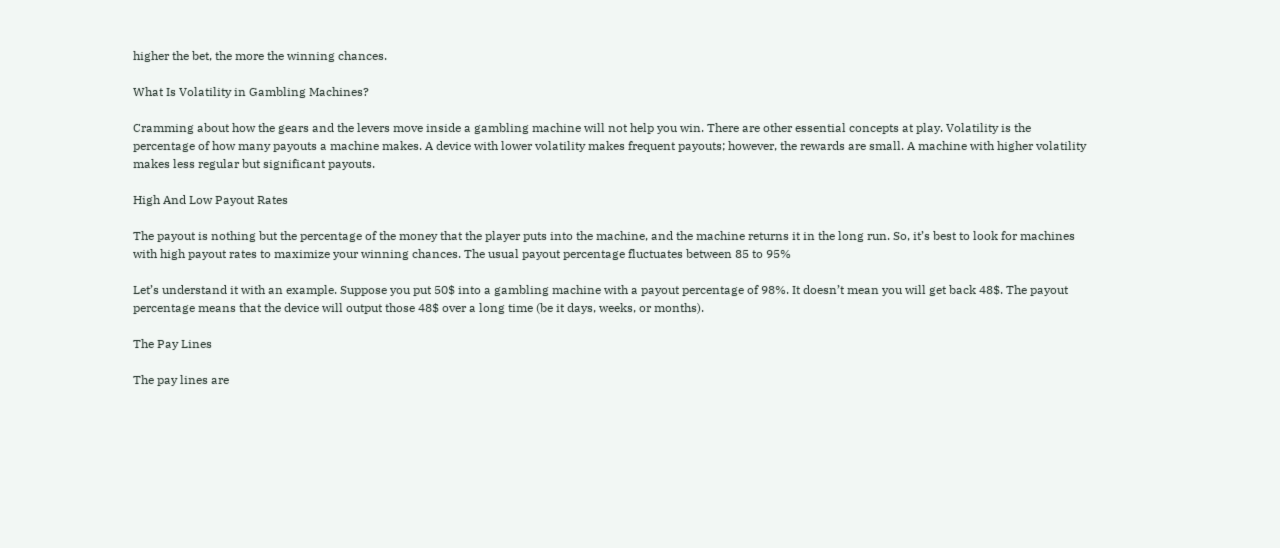higher the bet, the more the winning chances.

What Is Volatility in Gambling Machines?

Cramming about how the gears and the levers move inside a gambling machine will not help you win. There are other essential concepts at play. Volatility is the percentage of how many payouts a machine makes. A device with lower volatility makes frequent payouts; however, the rewards are small. A machine with higher volatility makes less regular but significant payouts.

High And Low Payout Rates

The payout is nothing but the percentage of the money that the player puts into the machine, and the machine returns it in the long run. So, it’s best to look for machines with high payout rates to maximize your winning chances. The usual payout percentage fluctuates between 85 to 95%

Let’s understand it with an example. Suppose you put 50$ into a gambling machine with a payout percentage of 98%. It doesn’t mean you will get back 48$. The payout percentage means that the device will output those 48$ over a long time (be it days, weeks, or months).

The Pay Lines

The pay lines are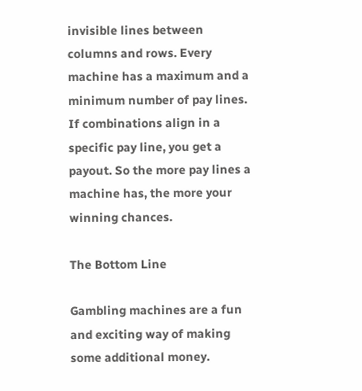invisible lines between columns and rows. Every machine has a maximum and a minimum number of pay lines. If combinations align in a specific pay line, you get a payout. So the more pay lines a machine has, the more your winning chances.

The Bottom Line

Gambling machines are a fun and exciting way of making some additional money.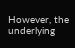However, the underlying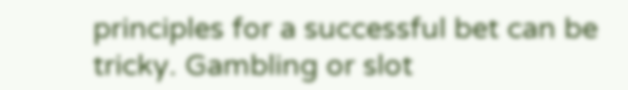principles for a successful bet can be tricky. Gambling or slot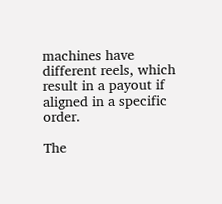machines have different reels, which result in a payout if aligned in a specific order.

The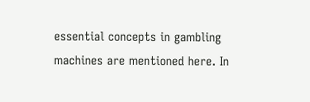essential concepts in gambling machines are mentioned here. In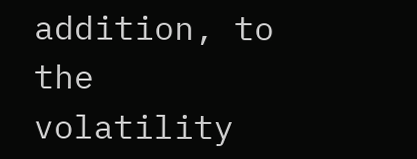addition, to the volatility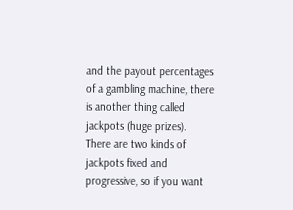and the payout percentages of a gambling machine, there is another thing called jackpots (huge prizes). There are two kinds of jackpots fixed and progressive, so if you want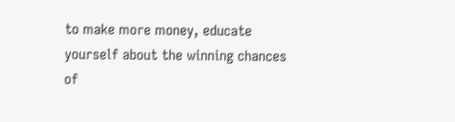to make more money, educate yourself about the winning chances of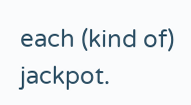each (kind of) jackpot.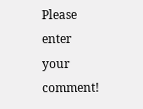Please enter your comment!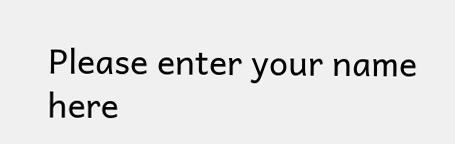Please enter your name here